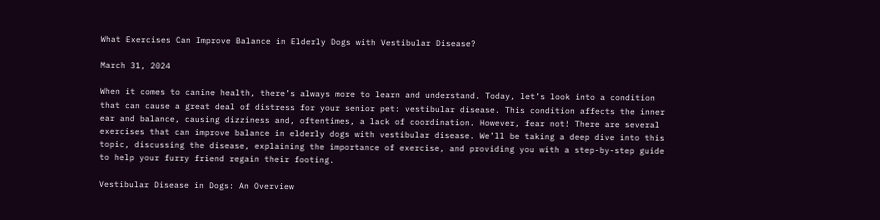What Exercises Can Improve Balance in Elderly Dogs with Vestibular Disease?

March 31, 2024

When it comes to canine health, there’s always more to learn and understand. Today, let’s look into a condition that can cause a great deal of distress for your senior pet: vestibular disease. This condition affects the inner ear and balance, causing dizziness and, oftentimes, a lack of coordination. However, fear not! There are several exercises that can improve balance in elderly dogs with vestibular disease. We’ll be taking a deep dive into this topic, discussing the disease, explaining the importance of exercise, and providing you with a step-by-step guide to help your furry friend regain their footing.

Vestibular Disease in Dogs: An Overview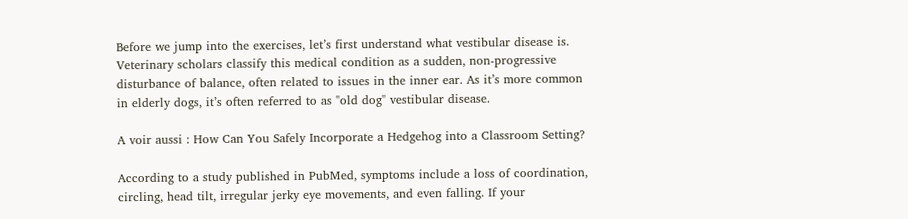Before we jump into the exercises, let’s first understand what vestibular disease is. Veterinary scholars classify this medical condition as a sudden, non-progressive disturbance of balance, often related to issues in the inner ear. As it’s more common in elderly dogs, it’s often referred to as "old dog" vestibular disease.

A voir aussi : How Can You Safely Incorporate a Hedgehog into a Classroom Setting?

According to a study published in PubMed, symptoms include a loss of coordination, circling, head tilt, irregular jerky eye movements, and even falling. If your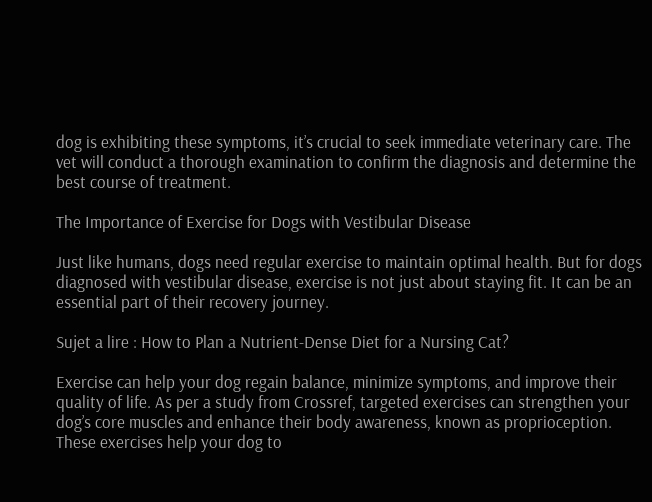dog is exhibiting these symptoms, it’s crucial to seek immediate veterinary care. The vet will conduct a thorough examination to confirm the diagnosis and determine the best course of treatment.

The Importance of Exercise for Dogs with Vestibular Disease

Just like humans, dogs need regular exercise to maintain optimal health. But for dogs diagnosed with vestibular disease, exercise is not just about staying fit. It can be an essential part of their recovery journey.

Sujet a lire : How to Plan a Nutrient-Dense Diet for a Nursing Cat?

Exercise can help your dog regain balance, minimize symptoms, and improve their quality of life. As per a study from Crossref, targeted exercises can strengthen your dog’s core muscles and enhance their body awareness, known as proprioception. These exercises help your dog to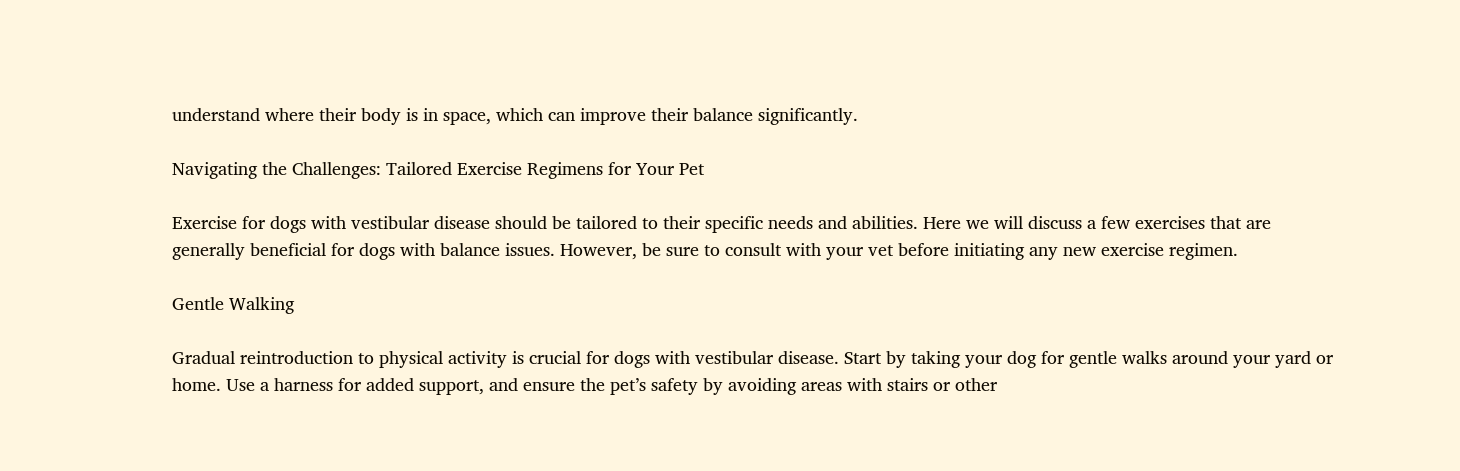understand where their body is in space, which can improve their balance significantly.

Navigating the Challenges: Tailored Exercise Regimens for Your Pet

Exercise for dogs with vestibular disease should be tailored to their specific needs and abilities. Here we will discuss a few exercises that are generally beneficial for dogs with balance issues. However, be sure to consult with your vet before initiating any new exercise regimen.

Gentle Walking

Gradual reintroduction to physical activity is crucial for dogs with vestibular disease. Start by taking your dog for gentle walks around your yard or home. Use a harness for added support, and ensure the pet’s safety by avoiding areas with stairs or other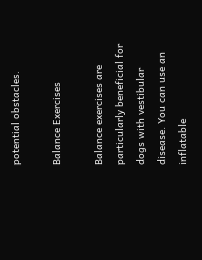potential obstacles.

Balance Exercises

Balance exercises are particularly beneficial for dogs with vestibular disease. You can use an inflatable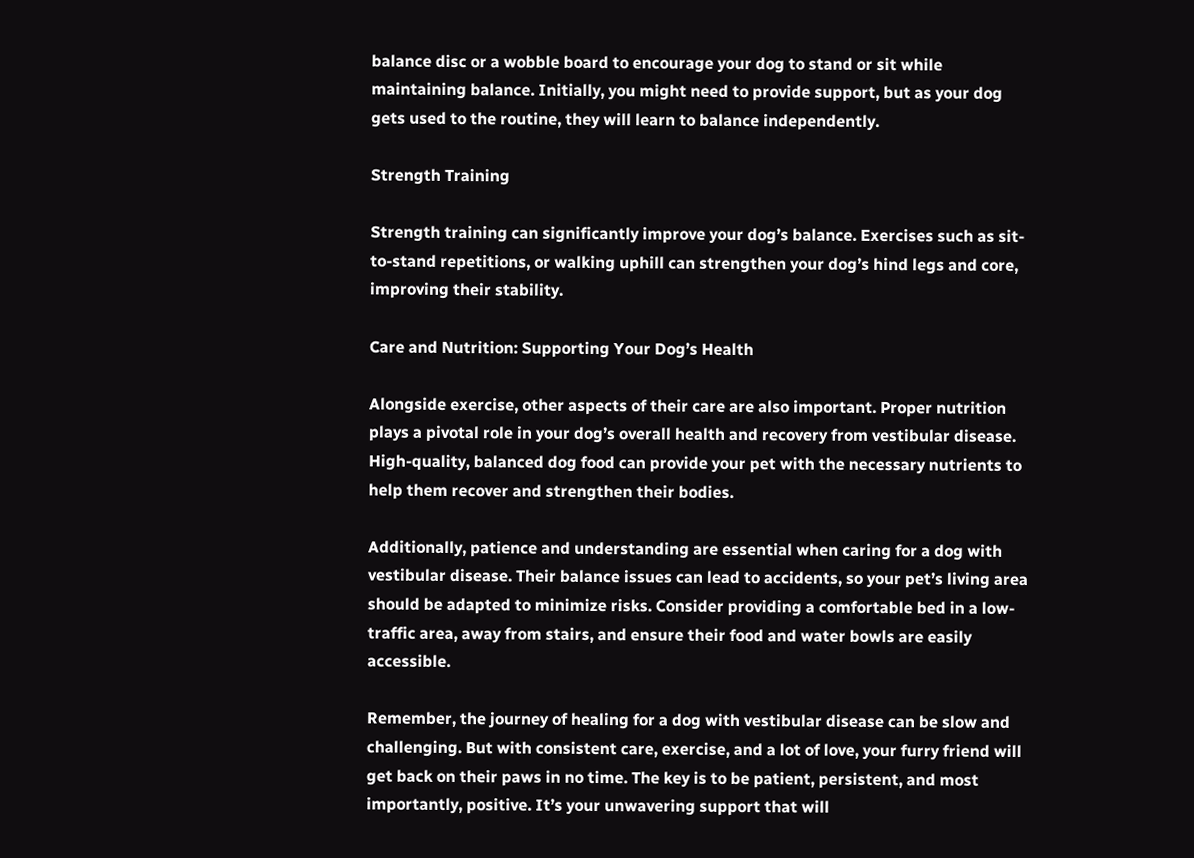balance disc or a wobble board to encourage your dog to stand or sit while maintaining balance. Initially, you might need to provide support, but as your dog gets used to the routine, they will learn to balance independently.

Strength Training

Strength training can significantly improve your dog’s balance. Exercises such as sit-to-stand repetitions, or walking uphill can strengthen your dog’s hind legs and core, improving their stability.

Care and Nutrition: Supporting Your Dog’s Health

Alongside exercise, other aspects of their care are also important. Proper nutrition plays a pivotal role in your dog’s overall health and recovery from vestibular disease. High-quality, balanced dog food can provide your pet with the necessary nutrients to help them recover and strengthen their bodies.

Additionally, patience and understanding are essential when caring for a dog with vestibular disease. Their balance issues can lead to accidents, so your pet’s living area should be adapted to minimize risks. Consider providing a comfortable bed in a low-traffic area, away from stairs, and ensure their food and water bowls are easily accessible.

Remember, the journey of healing for a dog with vestibular disease can be slow and challenging. But with consistent care, exercise, and a lot of love, your furry friend will get back on their paws in no time. The key is to be patient, persistent, and most importantly, positive. It’s your unwavering support that will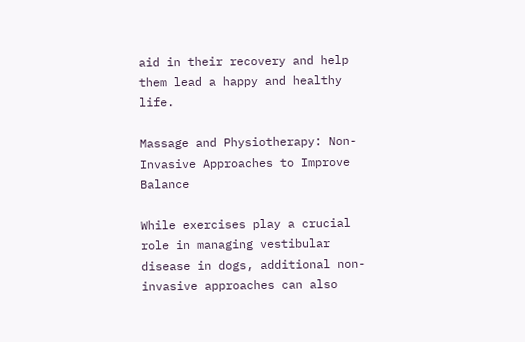aid in their recovery and help them lead a happy and healthy life.

Massage and Physiotherapy: Non-Invasive Approaches to Improve Balance

While exercises play a crucial role in managing vestibular disease in dogs, additional non-invasive approaches can also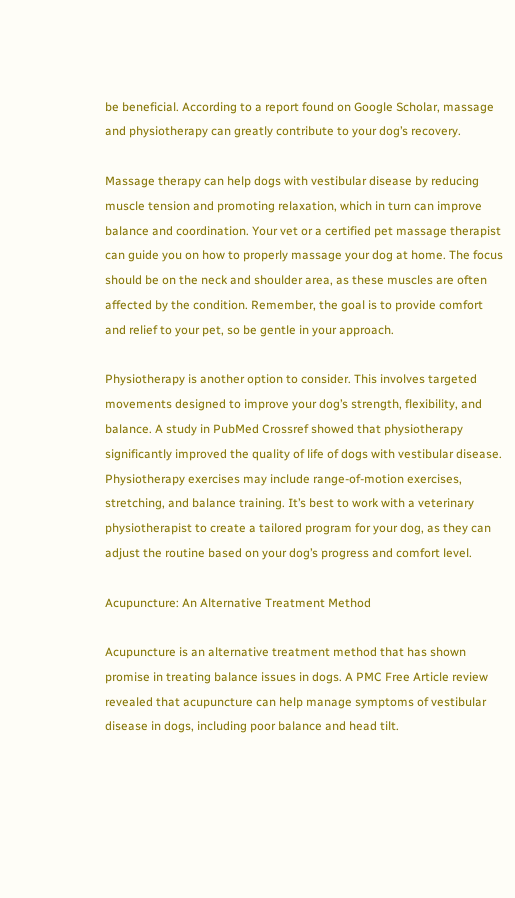be beneficial. According to a report found on Google Scholar, massage and physiotherapy can greatly contribute to your dog’s recovery.

Massage therapy can help dogs with vestibular disease by reducing muscle tension and promoting relaxation, which in turn can improve balance and coordination. Your vet or a certified pet massage therapist can guide you on how to properly massage your dog at home. The focus should be on the neck and shoulder area, as these muscles are often affected by the condition. Remember, the goal is to provide comfort and relief to your pet, so be gentle in your approach.

Physiotherapy is another option to consider. This involves targeted movements designed to improve your dog’s strength, flexibility, and balance. A study in PubMed Crossref showed that physiotherapy significantly improved the quality of life of dogs with vestibular disease. Physiotherapy exercises may include range-of-motion exercises, stretching, and balance training. It’s best to work with a veterinary physiotherapist to create a tailored program for your dog, as they can adjust the routine based on your dog’s progress and comfort level.

Acupuncture: An Alternative Treatment Method

Acupuncture is an alternative treatment method that has shown promise in treating balance issues in dogs. A PMC Free Article review revealed that acupuncture can help manage symptoms of vestibular disease in dogs, including poor balance and head tilt.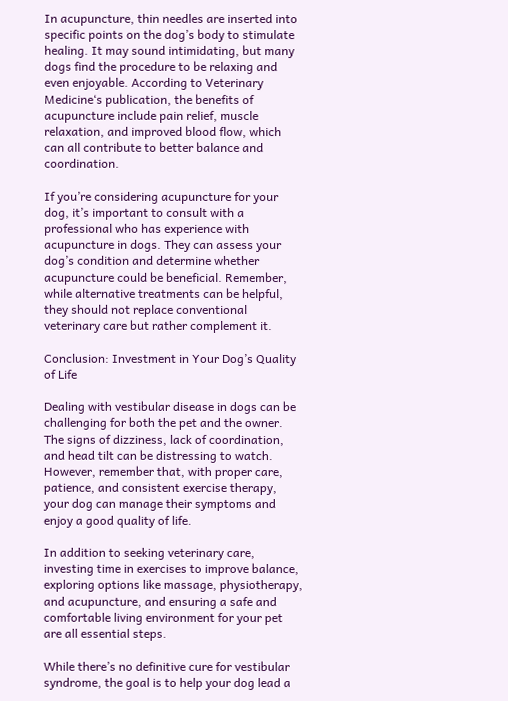In acupuncture, thin needles are inserted into specific points on the dog’s body to stimulate healing. It may sound intimidating, but many dogs find the procedure to be relaxing and even enjoyable. According to Veterinary Medicine‘s publication, the benefits of acupuncture include pain relief, muscle relaxation, and improved blood flow, which can all contribute to better balance and coordination.

If you’re considering acupuncture for your dog, it’s important to consult with a professional who has experience with acupuncture in dogs. They can assess your dog’s condition and determine whether acupuncture could be beneficial. Remember, while alternative treatments can be helpful, they should not replace conventional veterinary care but rather complement it.

Conclusion: Investment in Your Dog’s Quality of Life

Dealing with vestibular disease in dogs can be challenging for both the pet and the owner. The signs of dizziness, lack of coordination, and head tilt can be distressing to watch. However, remember that, with proper care, patience, and consistent exercise therapy, your dog can manage their symptoms and enjoy a good quality of life.

In addition to seeking veterinary care, investing time in exercises to improve balance, exploring options like massage, physiotherapy, and acupuncture, and ensuring a safe and comfortable living environment for your pet are all essential steps.

While there’s no definitive cure for vestibular syndrome, the goal is to help your dog lead a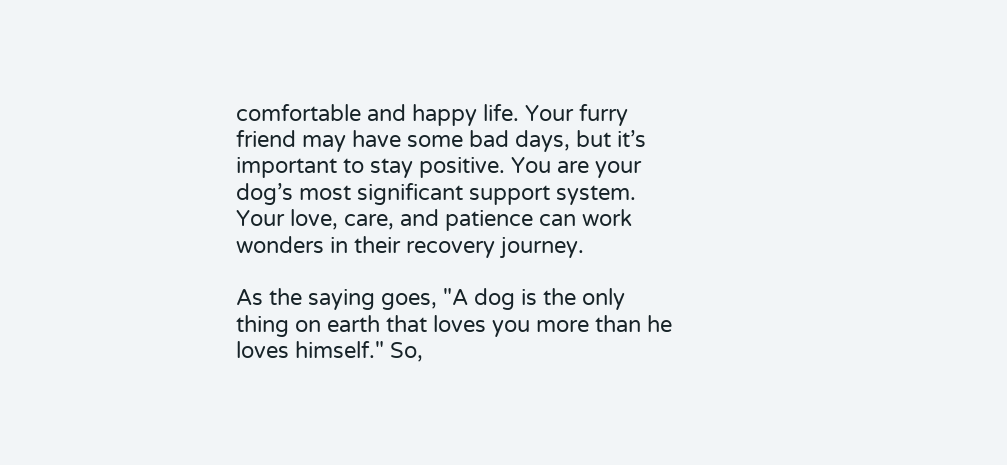comfortable and happy life. Your furry friend may have some bad days, but it’s important to stay positive. You are your dog’s most significant support system. Your love, care, and patience can work wonders in their recovery journey.

As the saying goes, "A dog is the only thing on earth that loves you more than he loves himself." So,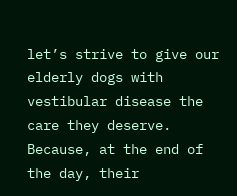let’s strive to give our elderly dogs with vestibular disease the care they deserve. Because, at the end of the day, their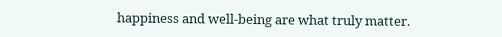happiness and well-being are what truly matter.